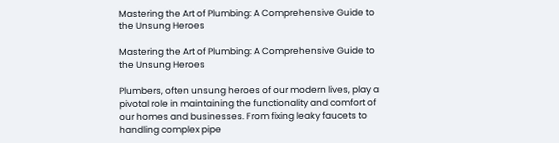Mastering the Art of Plumbing: A Comprehensive Guide to the Unsung Heroes

Mastering the Art of Plumbing: A Comprehensive Guide to the Unsung Heroes

Plumbers, often unsung heroes of our modern lives, play a pivotal role in maintaining the functionality and comfort of our homes and businesses. From fixing leaky faucets to handling complex pipe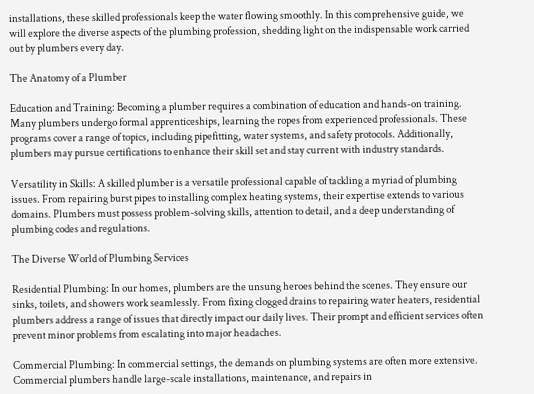installations, these skilled professionals keep the water flowing smoothly. In this comprehensive guide, we will explore the diverse aspects of the plumbing profession, shedding light on the indispensable work carried out by plumbers every day.

The Anatomy of a Plumber

Education and Training: Becoming a plumber requires a combination of education and hands-on training. Many plumbers undergo formal apprenticeships, learning the ropes from experienced professionals. These programs cover a range of topics, including pipefitting, water systems, and safety protocols. Additionally, plumbers may pursue certifications to enhance their skill set and stay current with industry standards.

Versatility in Skills: A skilled plumber is a versatile professional capable of tackling a myriad of plumbing issues. From repairing burst pipes to installing complex heating systems, their expertise extends to various domains. Plumbers must possess problem-solving skills, attention to detail, and a deep understanding of plumbing codes and regulations.

The Diverse World of Plumbing Services

Residential Plumbing: In our homes, plumbers are the unsung heroes behind the scenes. They ensure our sinks, toilets, and showers work seamlessly. From fixing clogged drains to repairing water heaters, residential plumbers address a range of issues that directly impact our daily lives. Their prompt and efficient services often prevent minor problems from escalating into major headaches.

Commercial Plumbing: In commercial settings, the demands on plumbing systems are often more extensive. Commercial plumbers handle large-scale installations, maintenance, and repairs in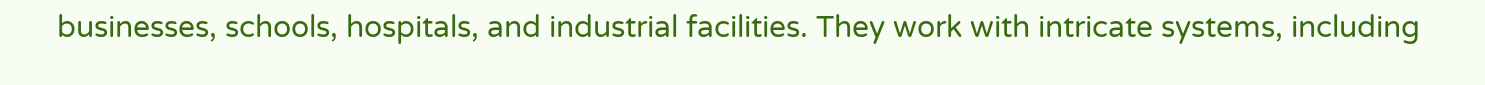businesses, schools, hospitals, and industrial facilities. They work with intricate systems, including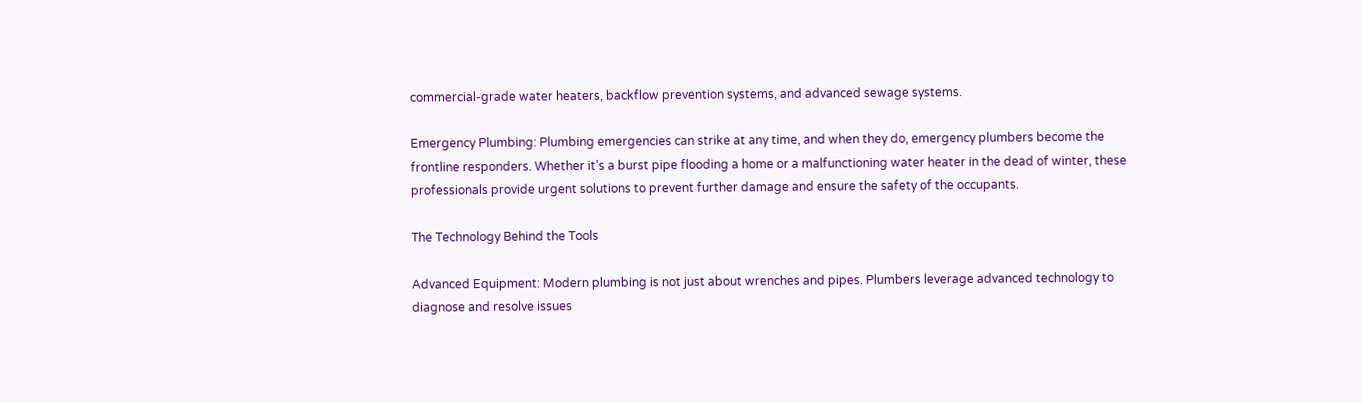commercial-grade water heaters, backflow prevention systems, and advanced sewage systems.

Emergency Plumbing: Plumbing emergencies can strike at any time, and when they do, emergency plumbers become the frontline responders. Whether it’s a burst pipe flooding a home or a malfunctioning water heater in the dead of winter, these professionals provide urgent solutions to prevent further damage and ensure the safety of the occupants.

The Technology Behind the Tools

Advanced Equipment: Modern plumbing is not just about wrenches and pipes. Plumbers leverage advanced technology to diagnose and resolve issues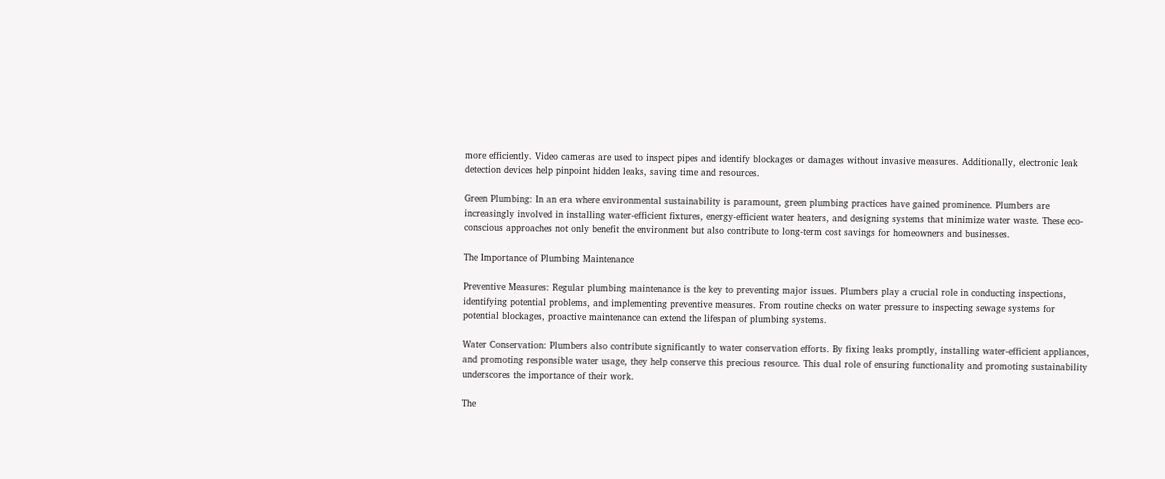more efficiently. Video cameras are used to inspect pipes and identify blockages or damages without invasive measures. Additionally, electronic leak detection devices help pinpoint hidden leaks, saving time and resources.

Green Plumbing: In an era where environmental sustainability is paramount, green plumbing practices have gained prominence. Plumbers are increasingly involved in installing water-efficient fixtures, energy-efficient water heaters, and designing systems that minimize water waste. These eco-conscious approaches not only benefit the environment but also contribute to long-term cost savings for homeowners and businesses.

The Importance of Plumbing Maintenance

Preventive Measures: Regular plumbing maintenance is the key to preventing major issues. Plumbers play a crucial role in conducting inspections, identifying potential problems, and implementing preventive measures. From routine checks on water pressure to inspecting sewage systems for potential blockages, proactive maintenance can extend the lifespan of plumbing systems.

Water Conservation: Plumbers also contribute significantly to water conservation efforts. By fixing leaks promptly, installing water-efficient appliances, and promoting responsible water usage, they help conserve this precious resource. This dual role of ensuring functionality and promoting sustainability underscores the importance of their work.

The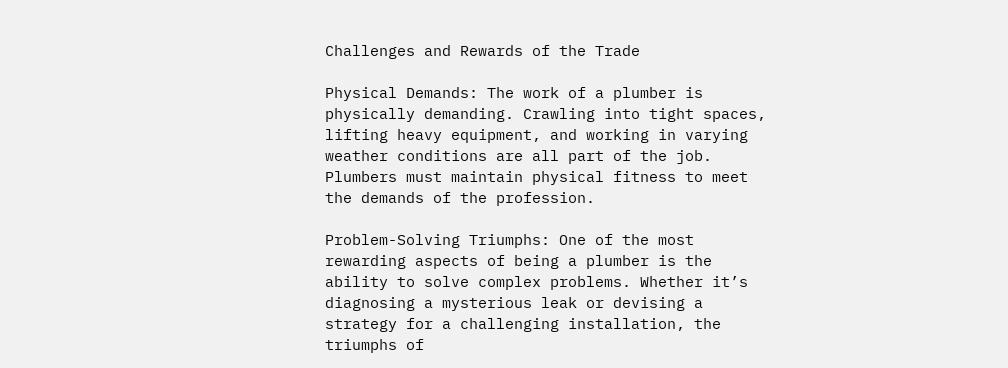Challenges and Rewards of the Trade

Physical Demands: The work of a plumber is physically demanding. Crawling into tight spaces, lifting heavy equipment, and working in varying weather conditions are all part of the job. Plumbers must maintain physical fitness to meet the demands of the profession.

Problem-Solving Triumphs: One of the most rewarding aspects of being a plumber is the ability to solve complex problems. Whether it’s diagnosing a mysterious leak or devising a strategy for a challenging installation, the triumphs of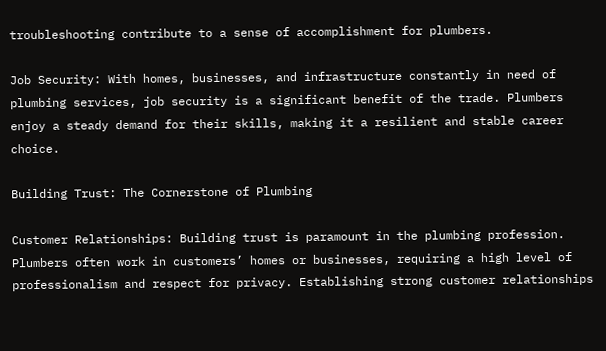troubleshooting contribute to a sense of accomplishment for plumbers.

Job Security: With homes, businesses, and infrastructure constantly in need of plumbing services, job security is a significant benefit of the trade. Plumbers enjoy a steady demand for their skills, making it a resilient and stable career choice.

Building Trust: The Cornerstone of Plumbing

Customer Relationships: Building trust is paramount in the plumbing profession. Plumbers often work in customers’ homes or businesses, requiring a high level of professionalism and respect for privacy. Establishing strong customer relationships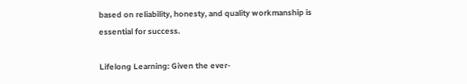based on reliability, honesty, and quality workmanship is essential for success.

Lifelong Learning: Given the ever-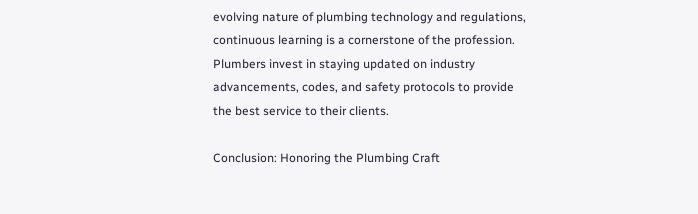evolving nature of plumbing technology and regulations, continuous learning is a cornerstone of the profession. Plumbers invest in staying updated on industry advancements, codes, and safety protocols to provide the best service to their clients.

Conclusion: Honoring the Plumbing Craft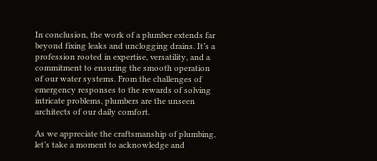In conclusion, the work of a plumber extends far beyond fixing leaks and unclogging drains. It’s a profession rooted in expertise, versatility, and a commitment to ensuring the smooth operation of our water systems. From the challenges of emergency responses to the rewards of solving intricate problems, plumbers are the unseen architects of our daily comfort.

As we appreciate the craftsmanship of plumbing, let’s take a moment to acknowledge and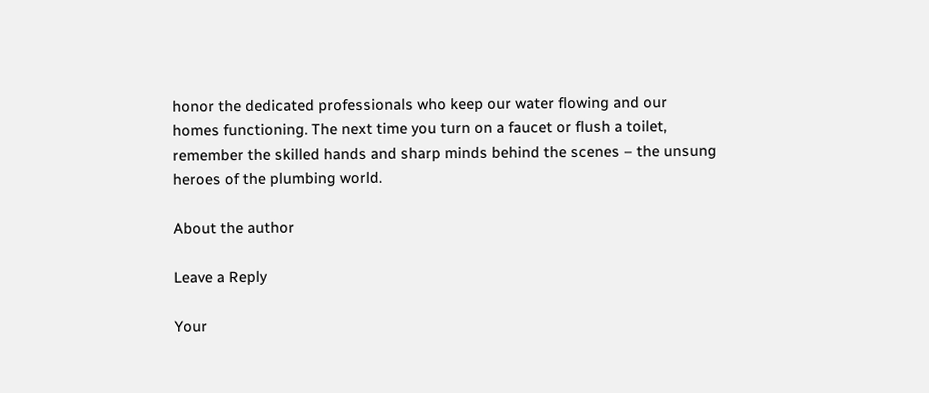honor the dedicated professionals who keep our water flowing and our homes functioning. The next time you turn on a faucet or flush a toilet, remember the skilled hands and sharp minds behind the scenes – the unsung heroes of the plumbing world.

About the author

Leave a Reply

Your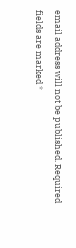email address will not be published. Required fields are marked *